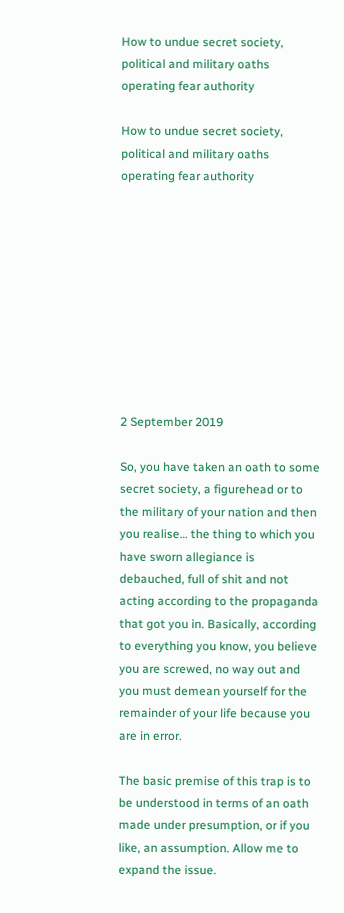How to undue secret society, political and military oaths operating fear authority

How to undue secret society, political and military oaths operating fear authority










2 September 2019

So, you have taken an oath to some secret society, a figurehead or to the military of your nation and then you realise… the thing to which you have sworn allegiance is debauched, full of shit and not acting according to the propaganda that got you in. Basically, according to everything you know, you believe you are screwed, no way out and you must demean yourself for the remainder of your life because you are in error.

The basic premise of this trap is to be understood in terms of an oath made under presumption, or if you like, an assumption. Allow me to expand the issue.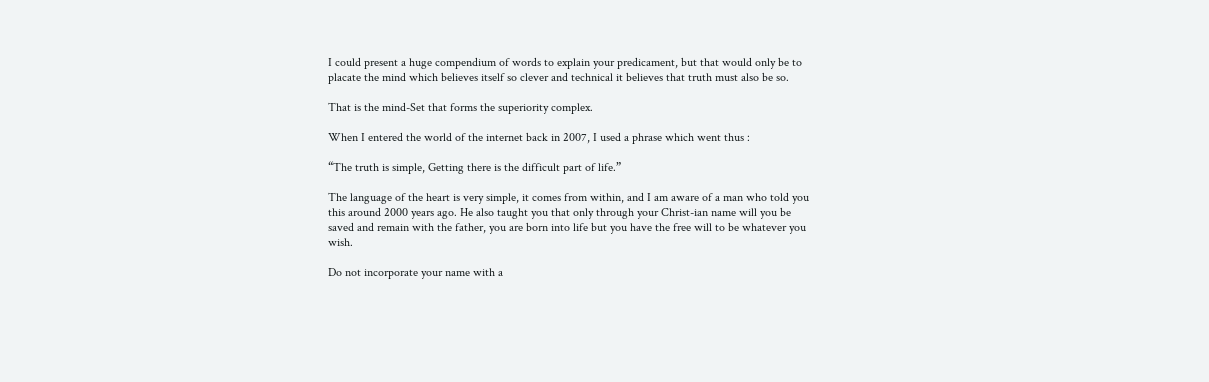I could present a huge compendium of words to explain your predicament, but that would only be to placate the mind which believes itself so clever and technical it believes that truth must also be so.

That is the mind-Set that forms the superiority complex.

When I entered the world of the internet back in 2007, I used a phrase which went thus :

“The truth is simple, Getting there is the difficult part of life.”

The language of the heart is very simple, it comes from within, and I am aware of a man who told you this around 2000 years ago. He also taught you that only through your Christ-ian name will you be saved and remain with the father, you are born into life but you have the free will to be whatever you wish.

Do not incorporate your name with a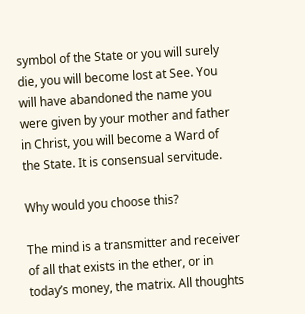symbol of the State or you will surely die, you will become lost at See. You will have abandoned the name you were given by your mother and father in Christ, you will become a Ward of the State. It is consensual servitude.

Why would you choose this?

The mind is a transmitter and receiver of all that exists in the ether, or in today’s money, the matrix. All thoughts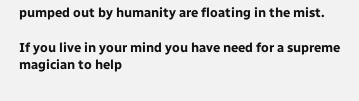pumped out by humanity are floating in the mist.

If you live in your mind you have need for a supreme magician to help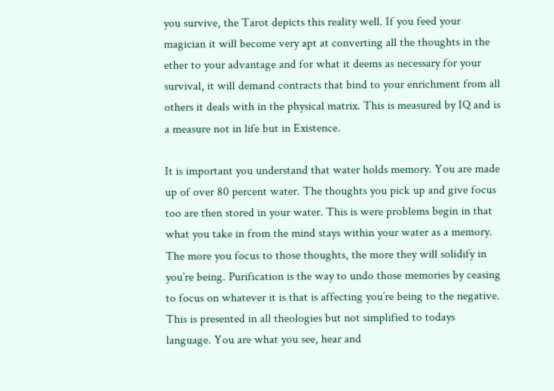you survive, the Tarot depicts this reality well. If you feed your magician it will become very apt at converting all the thoughts in the ether to your advantage and for what it deems as necessary for your survival, it will demand contracts that bind to your enrichment from all others it deals with in the physical matrix. This is measured by IQ and is a measure not in life but in Existence.

It is important you understand that water holds memory. You are made up of over 80 percent water. The thoughts you pick up and give focus too are then stored in your water. This is were problems begin in that what you take in from the mind stays within your water as a memory. The more you focus to those thoughts, the more they will solidify in you’re being. Purification is the way to undo those memories by ceasing to focus on whatever it is that is affecting you’re being to the negative. This is presented in all theologies but not simplified to todays language. You are what you see, hear and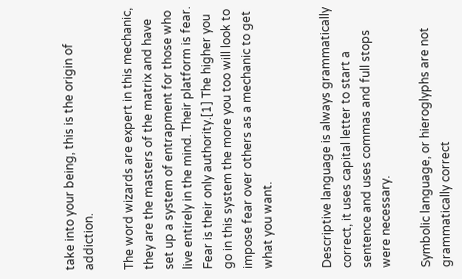take into your being, this is the origin of addiction.

The word wizards are expert in this mechanic, they are the masters of the matrix and have set up a system of entrapment for those who live entirely in the mind. Their platform is fear. Fear is their only authority.[1] The higher you go in this system the more you too will look to impose fear over others as a mechanic to get what you want.


Descriptive language is always grammatically correct, it uses capital letter to start a sentence and uses commas and full stops were necessary.

Symbolic language, or hieroglyphs are not grammatically correct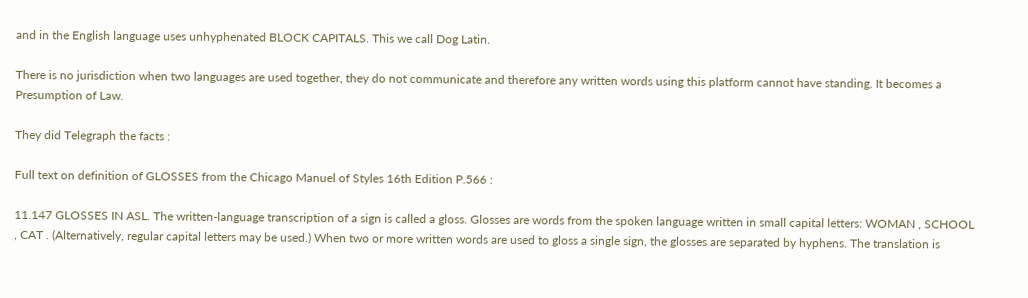and in the English language uses unhyphenated BLOCK CAPITALS. This we call Dog Latin.

There is no jurisdiction when two languages are used together, they do not communicate and therefore any written words using this platform cannot have standing. It becomes a Presumption of Law.

They did Telegraph the facts :

Full text on definition of GLOSSES from the Chicago Manuel of Styles 16th Edition P.566 :

11.147 GLOSSES IN ASL. The written-language transcription of a sign is called a gloss. Glosses are words from the spoken language written in small capital letters: WOMAN , SCHOOL , CAT . (Alternatively, regular capital letters may be used.) When two or more written words are used to gloss a single sign, the glosses are separated by hyphens. The translation is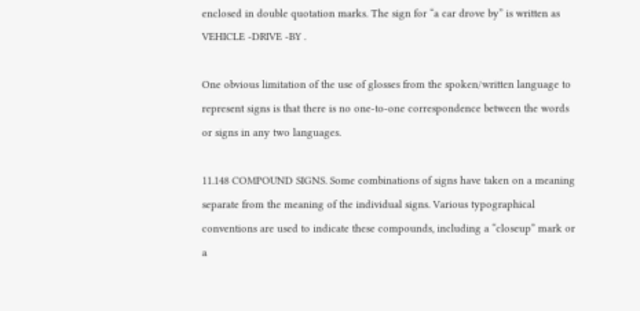enclosed in double quotation marks. The sign for “a car drove by” is written as VEHICLE -DRIVE -BY .

One obvious limitation of the use of glosses from the spoken/written language to represent signs is that there is no one-to-one correspondence between the words or signs in any two languages.

11.148 COMPOUND SIGNS. Some combinations of signs have taken on a meaning separate from the meaning of the individual signs. Various typographical conventions are used to indicate these compounds, including a “closeup” mark or a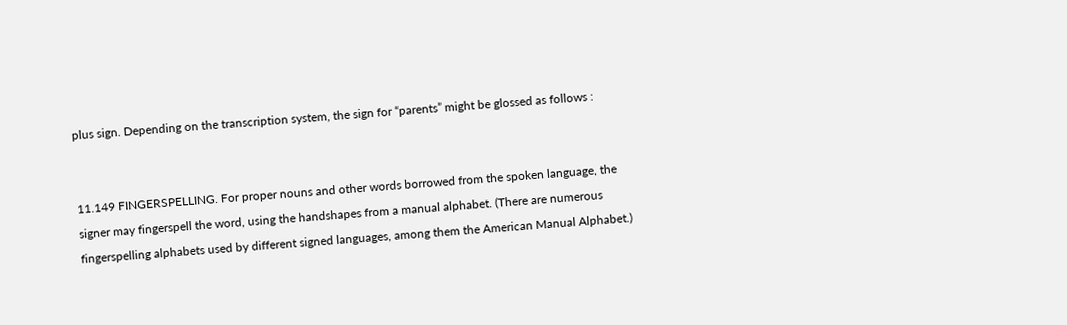plus sign. Depending on the transcription system, the sign for “parents” might be glossed as follows :


11.149 FINGERSPELLING. For proper nouns and other words borrowed from the spoken language, the signer may fingerspell the word, using the handshapes from a manual alphabet. (There are numerous fingerspelling alphabets used by different signed languages, among them the American Manual Alphabet.)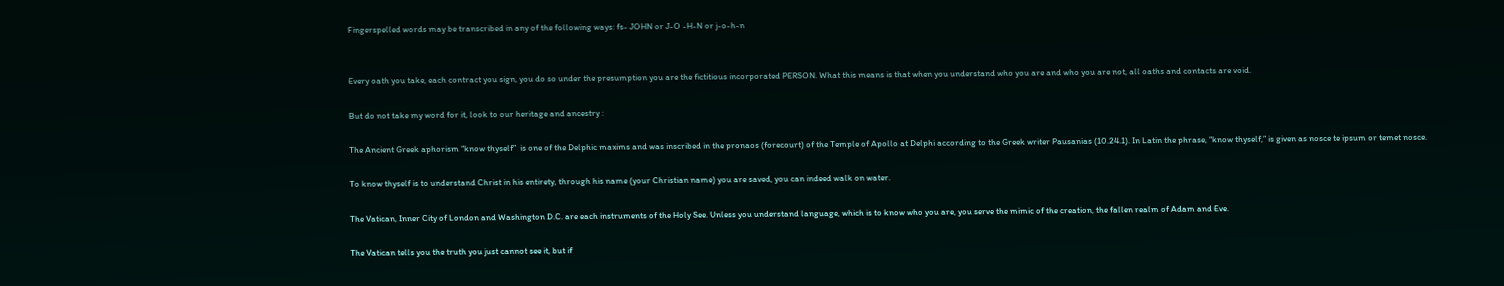Fingerspelled words may be transcribed in any of the following ways: fs- JOHN or J-O -H-N or j-o-h-n


Every oath you take, each contract you sign, you do so under the presumption you are the fictitious incorporated PERSON. What this means is that when you understand who you are and who you are not, all oaths and contacts are void.

But do not take my word for it, look to our heritage and ancestry :

The Ancient Greek aphorism “know thyself”  is one of the Delphic maxims and was inscribed in the pronaos (forecourt) of the Temple of Apollo at Delphi according to the Greek writer Pausanias (10.24.1). In Latin the phrase, “know thyself,” is given as nosce te ipsum or temet nosce.

To know thyself is to understand Christ in his entirety, through his name (your Christian name) you are saved, you can indeed walk on water.

The Vatican, Inner City of London and Washington D.C. are each instruments of the Holy See. Unless you understand language, which is to know who you are, you serve the mimic of the creation, the fallen realm of Adam and Eve.

The Vatican tells you the truth you just cannot see it, but if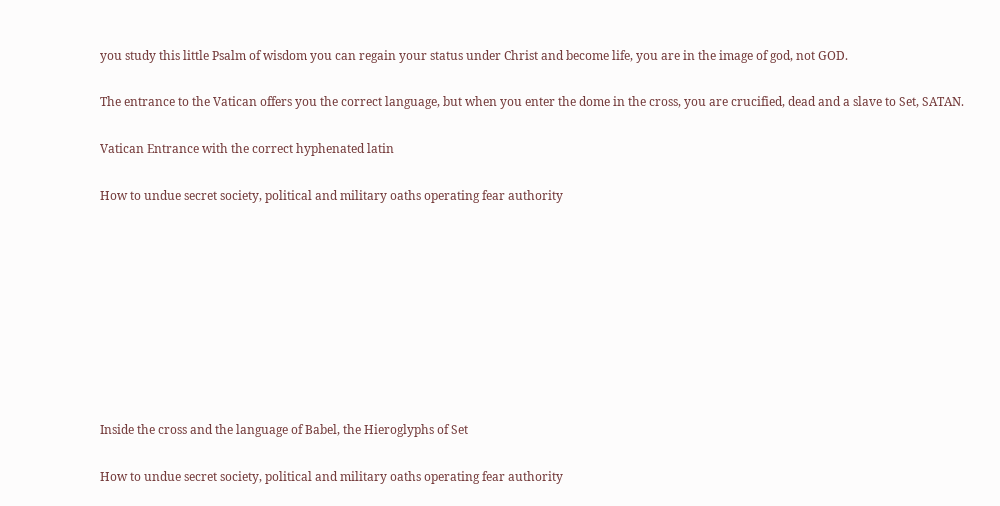you study this little Psalm of wisdom you can regain your status under Christ and become life, you are in the image of god, not GOD.

The entrance to the Vatican offers you the correct language, but when you enter the dome in the cross, you are crucified, dead and a slave to Set, SATAN.

Vatican Entrance with the correct hyphenated latin

How to undue secret society, political and military oaths operating fear authority









Inside the cross and the language of Babel, the Hieroglyphs of Set

How to undue secret society, political and military oaths operating fear authority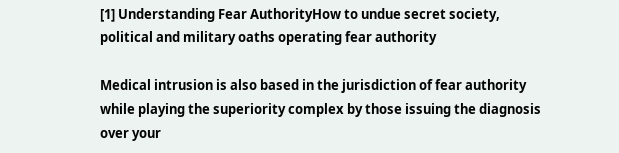[1] Understanding Fear AuthorityHow to undue secret society, political and military oaths operating fear authority

Medical intrusion is also based in the jurisdiction of fear authority while playing the superiority complex by those issuing the diagnosis over your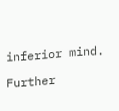inferior mind.

Further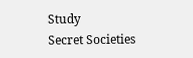Study
Secret Societies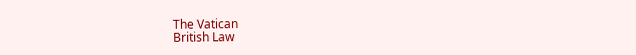The Vatican
British Law